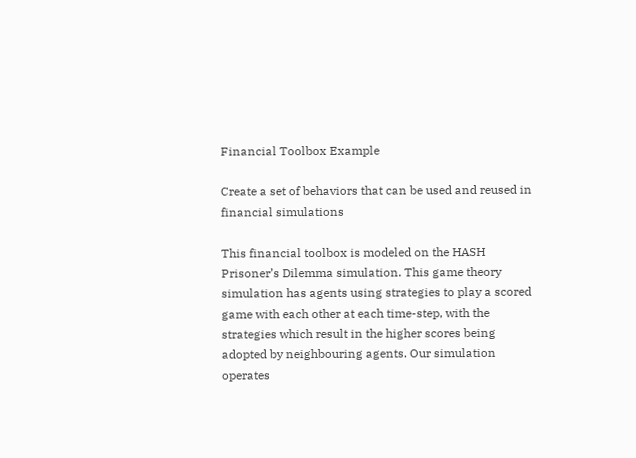Financial Toolbox Example

Create a set of behaviors that can be used and reused in financial simulations

This financial toolbox is modeled on the HASH Prisoner’s Dilemma simulation. This game theory simulation has agents using strategies to play a scored game with each other at each time-step, with the strategies which result in the higher scores being adopted by neighbouring agents. Our simulation operates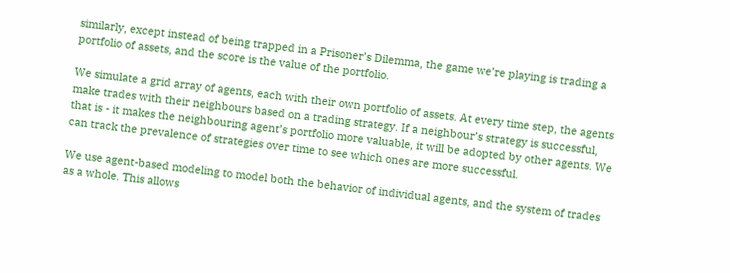similarly, except instead of being trapped in a Prisoner’s Dilemma, the game we’re playing is trading a portfolio of assets, and the score is the value of the portfolio.

We simulate a grid array of agents, each with their own portfolio of assets. At every time step, the agents make trades with their neighbours based on a trading strategy. If a neighbour’s strategy is successful, that is - it makes the neighbouring agent’s portfolio more valuable, it will be adopted by other agents. We can track the prevalence of strategies over time to see which ones are more successful.

We use agent-based modeling to model both the behavior of individual agents, and the system of trades as a whole. This allows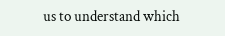us to understand which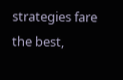strategies fare the best,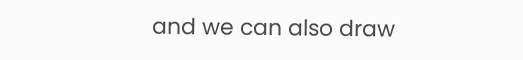and we can also draw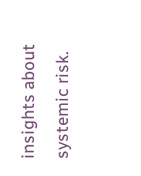insights about systemic risk.